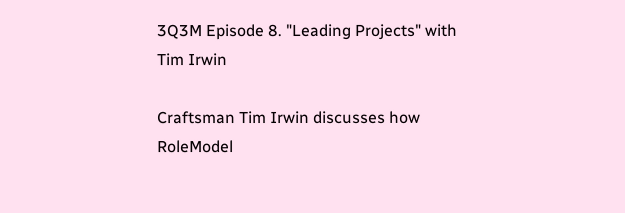3Q3M Episode 8. "Leading Projects" with Tim Irwin

Craftsman Tim Irwin discusses how RoleModel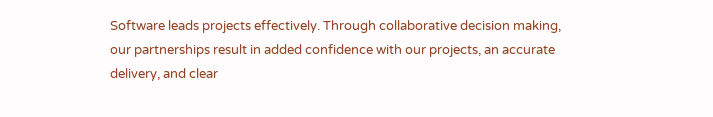Software leads projects effectively. Through collaborative decision making, our partnerships result in added confidence with our projects, an accurate delivery, and clear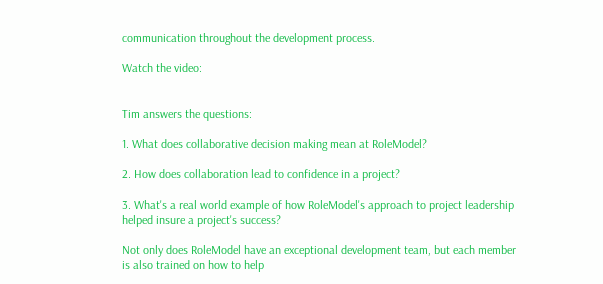communication throughout the development process.

Watch the video:


Tim answers the questions:

1. What does collaborative decision making mean at RoleModel?

2. How does collaboration lead to confidence in a project?

3. What's a real world example of how RoleModel's approach to project leadership helped insure a project's success?

Not only does RoleModel have an exceptional development team, but each member is also trained on how to help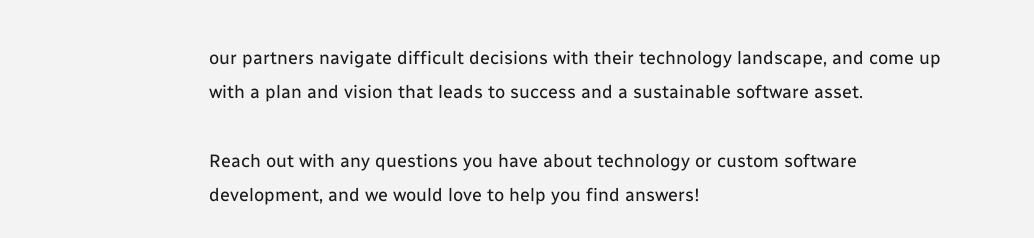our partners navigate difficult decisions with their technology landscape, and come up with a plan and vision that leads to success and a sustainable software asset.

Reach out with any questions you have about technology or custom software development, and we would love to help you find answers!